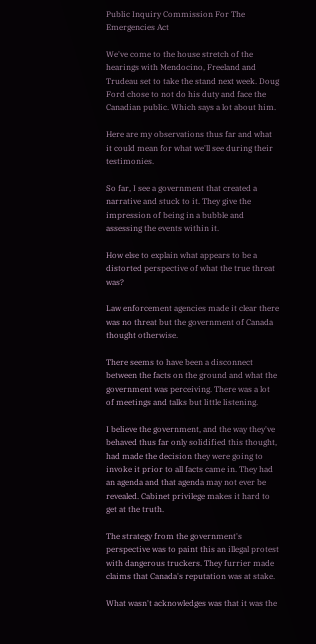Public Inquiry Commission For The Emergencies Act

We've come to the house stretch of the hearings with Mendocino, Freeland and Trudeau set to take the stand next week. Doug Ford chose to not do his duty and face the Canadian public. Which says a lot about him.

Here are my observations thus far and what it could mean for what we'll see during their testimonies.

So far, I see a government that created a narrative and stuck to it. They give the impression of being in a bubble and assessing the events within it.

How else to explain what appears to be a distorted perspective of what the true threat was?

Law enforcement agencies made it clear there was no threat but the government of Canada thought otherwise.

There seems to have been a disconnect between the facts on the ground and what the government was perceiving. There was a lot of meetings and talks but little listening.

I believe the government, and the way they've behaved thus far only solidified this thought, had made the decision they were going to invoke it prior to all facts came in. They had an agenda and that agenda may not ever be revealed. Cabinet privilege makes it hard to get at the truth.

The strategy from the government's perspective was to paint this an illegal protest with dangerous truckers. They furrier made claims that Canada's reputation was at stake.

What wasn't acknowledges was that it was the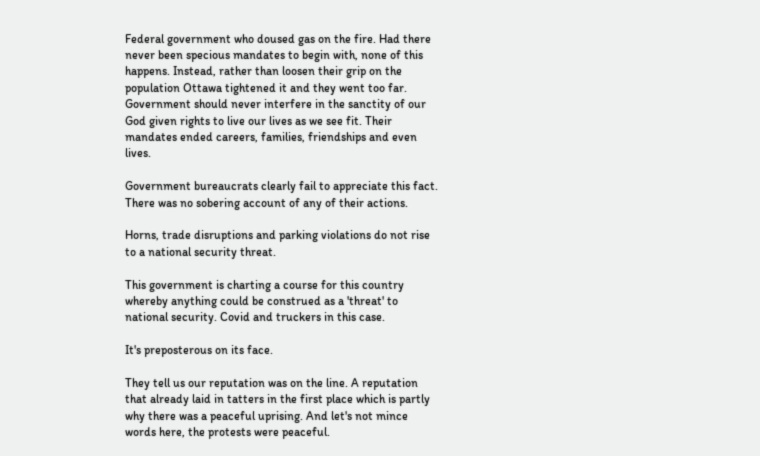Federal government who doused gas on the fire. Had there never been specious mandates to begin with, none of this happens. Instead, rather than loosen their grip on the population Ottawa tightened it and they went too far. Government should never interfere in the sanctity of our God given rights to live our lives as we see fit. Their mandates ended careers, families, friendships and even lives.

Government bureaucrats clearly fail to appreciate this fact. There was no sobering account of any of their actions.

Horns, trade disruptions and parking violations do not rise to a national security threat.

This government is charting a course for this country whereby anything could be construed as a 'threat' to national security. Covid and truckers in this case.

It's preposterous on its face.

They tell us our reputation was on the line. A reputation that already laid in tatters in the first place which is partly why there was a peaceful uprising. And let's not mince words here, the protests were peaceful.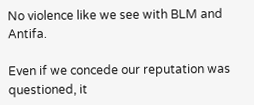No violence like we see with BLM and Antifa.

Even if we concede our reputation was questioned, it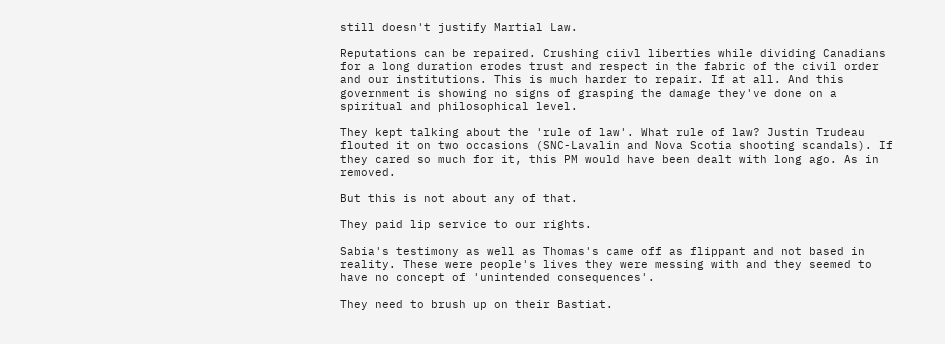still doesn't justify Martial Law.

Reputations can be repaired. Crushing ciivl liberties while dividing Canadians for a long duration erodes trust and respect in the fabric of the civil order and our institutions. This is much harder to repair. If at all. And this government is showing no signs of grasping the damage they've done on a spiritual and philosophical level.

They kept talking about the 'rule of law'. What rule of law? Justin Trudeau flouted it on two occasions (SNC-Lavalin and Nova Scotia shooting scandals). If they cared so much for it, this PM would have been dealt with long ago. As in removed.

But this is not about any of that.

They paid lip service to our rights.

Sabia's testimony as well as Thomas's came off as flippant and not based in reality. These were people's lives they were messing with and they seemed to have no concept of 'unintended consequences'.

They need to brush up on their Bastiat.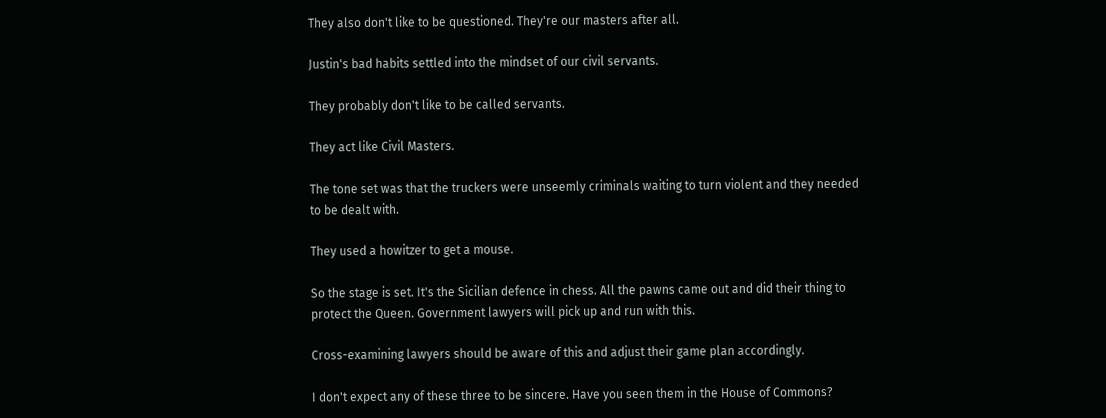They also don't like to be questioned. They're our masters after all.

Justin's bad habits settled into the mindset of our civil servants.

They probably don't like to be called servants.

They act like Civil Masters.

The tone set was that the truckers were unseemly criminals waiting to turn violent and they needed to be dealt with.

They used a howitzer to get a mouse.

So the stage is set. It's the Sicilian defence in chess. All the pawns came out and did their thing to protect the Queen. Government lawyers will pick up and run with this.

Cross-examining lawyers should be aware of this and adjust their game plan accordingly.

I don't expect any of these three to be sincere. Have you seen them in the House of Commons?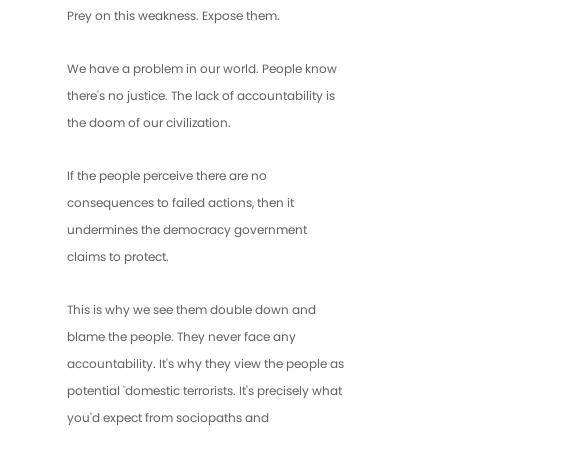Prey on this weakness. Expose them.

We have a problem in our world. People know there's no justice. The lack of accountability is the doom of our civilization.

If the people perceive there are no consequences to failed actions, then it undermines the democracy government claims to protect.

This is why we see them double down and blame the people. They never face any accountability. It's why they view the people as potential 'domestic terrorists. It's precisely what you'd expect from sociopaths and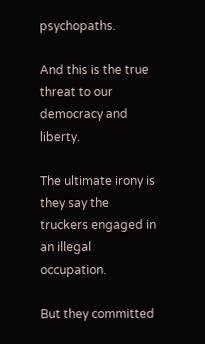psychopaths.

And this is the true threat to our democracy and liberty.

The ultimate irony is they say the truckers engaged in an illegal occupation.

But they committed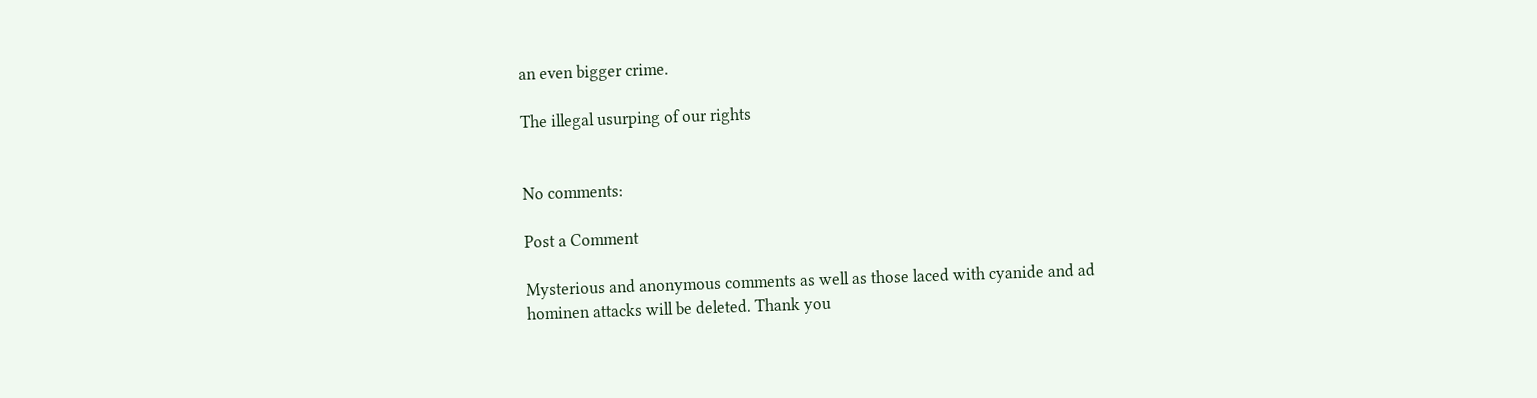an even bigger crime.

The illegal usurping of our rights


No comments:

Post a Comment

Mysterious and anonymous comments as well as those laced with cyanide and ad hominen attacks will be deleted. Thank you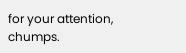for your attention, chumps.